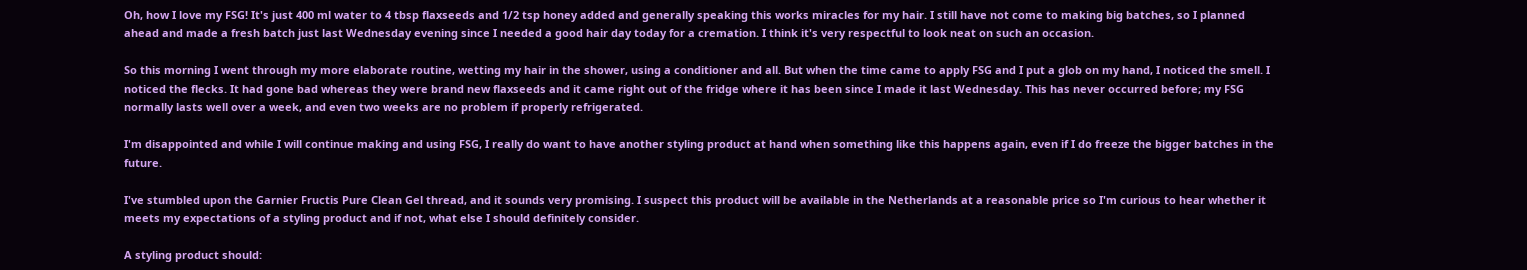Oh, how I love my FSG! It's just 400 ml water to 4 tbsp flaxseeds and 1/2 tsp honey added and generally speaking this works miracles for my hair. I still have not come to making big batches, so I planned ahead and made a fresh batch just last Wednesday evening since I needed a good hair day today for a cremation. I think it's very respectful to look neat on such an occasion.

So this morning I went through my more elaborate routine, wetting my hair in the shower, using a conditioner and all. But when the time came to apply FSG and I put a glob on my hand, I noticed the smell. I noticed the flecks. It had gone bad whereas they were brand new flaxseeds and it came right out of the fridge where it has been since I made it last Wednesday. This has never occurred before; my FSG normally lasts well over a week, and even two weeks are no problem if properly refrigerated.

I'm disappointed and while I will continue making and using FSG, I really do want to have another styling product at hand when something like this happens again, even if I do freeze the bigger batches in the future.

I've stumbled upon the Garnier Fructis Pure Clean Gel thread, and it sounds very promising. I suspect this product will be available in the Netherlands at a reasonable price so I'm curious to hear whether it meets my expectations of a styling product and if not, what else I should definitely consider.

A styling product should: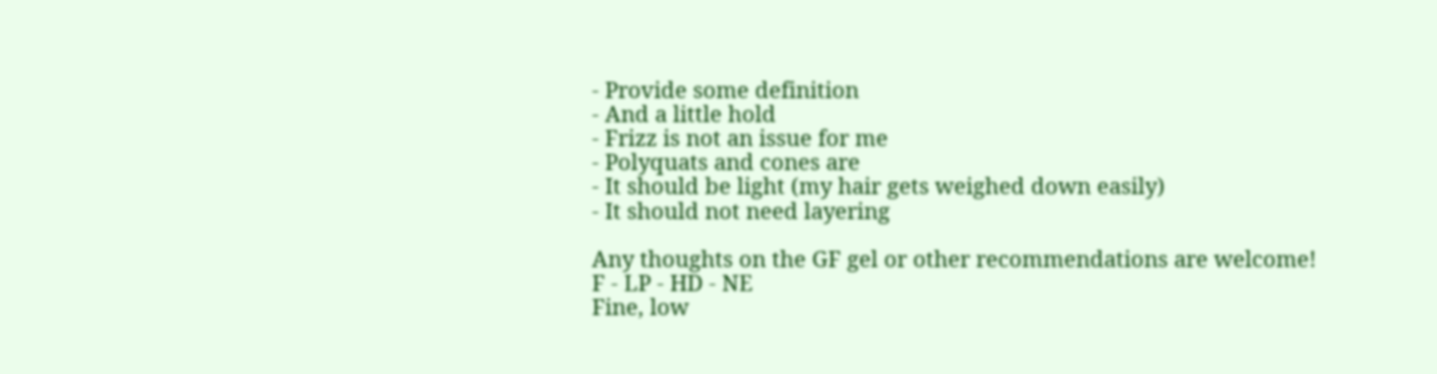- Provide some definition
- And a little hold
- Frizz is not an issue for me
- Polyquats and cones are
- It should be light (my hair gets weighed down easily)
- It should not need layering

Any thoughts on the GF gel or other recommendations are welcome!
F - LP - HD - NE
Fine, low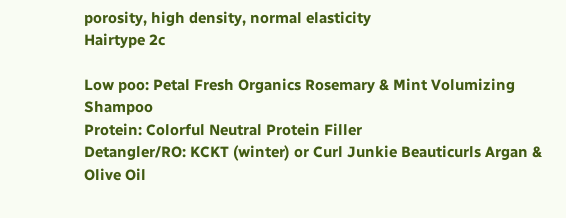porosity, high density, normal elasticity
Hairtype 2c

Low poo: Petal Fresh Organics Rosemary & Mint Volumizing Shampoo
Protein: Colorful Neutral Protein Filler
Detangler/RO: KCKT (winter) or Curl Junkie Beauticurls Argan & Olive Oil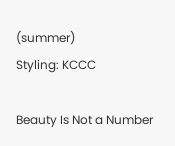(summer)
Styling: KCCC

Beauty Is Not a Number